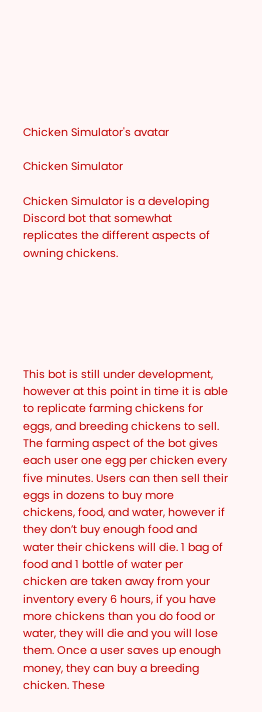Chicken Simulator's avatar

Chicken Simulator

Chicken Simulator is a developing Discord bot that somewhat replicates the different aspects of owning chickens.






This bot is still under development, however at this point in time it is able to replicate farming chickens for eggs, and breeding chickens to sell. The farming aspect of the bot gives each user one egg per chicken every five minutes. Users can then sell their eggs in dozens to buy more chickens, food, and water, however if they don’t buy enough food and water their chickens will die. 1 bag of food and 1 bottle of water per chicken are taken away from your inventory every 6 hours, if you have more chickens than you do food or water, they will die and you will lose them. Once a user saves up enough money, they can buy a breeding chicken. These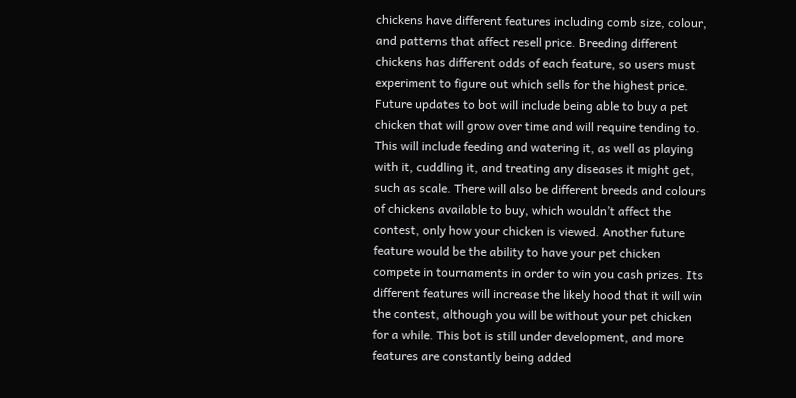chickens have different features including comb size, colour, and patterns that affect resell price. Breeding different chickens has different odds of each feature, so users must experiment to figure out which sells for the highest price. Future updates to bot will include being able to buy a pet chicken that will grow over time and will require tending to. This will include feeding and watering it, as well as playing with it, cuddling it, and treating any diseases it might get, such as scale. There will also be different breeds and colours of chickens available to buy, which wouldn’t affect the contest, only how your chicken is viewed. Another future feature would be the ability to have your pet chicken compete in tournaments in order to win you cash prizes. Its different features will increase the likely hood that it will win the contest, although you will be without your pet chicken for a while. This bot is still under development, and more features are constantly being added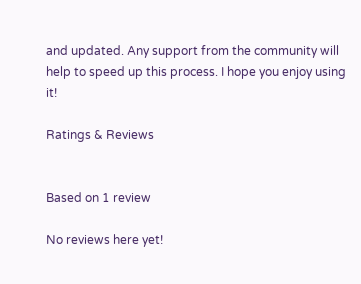and updated. Any support from the community will help to speed up this process. I hope you enjoy using it!

Ratings & Reviews


Based on 1 review

No reviews here yet!